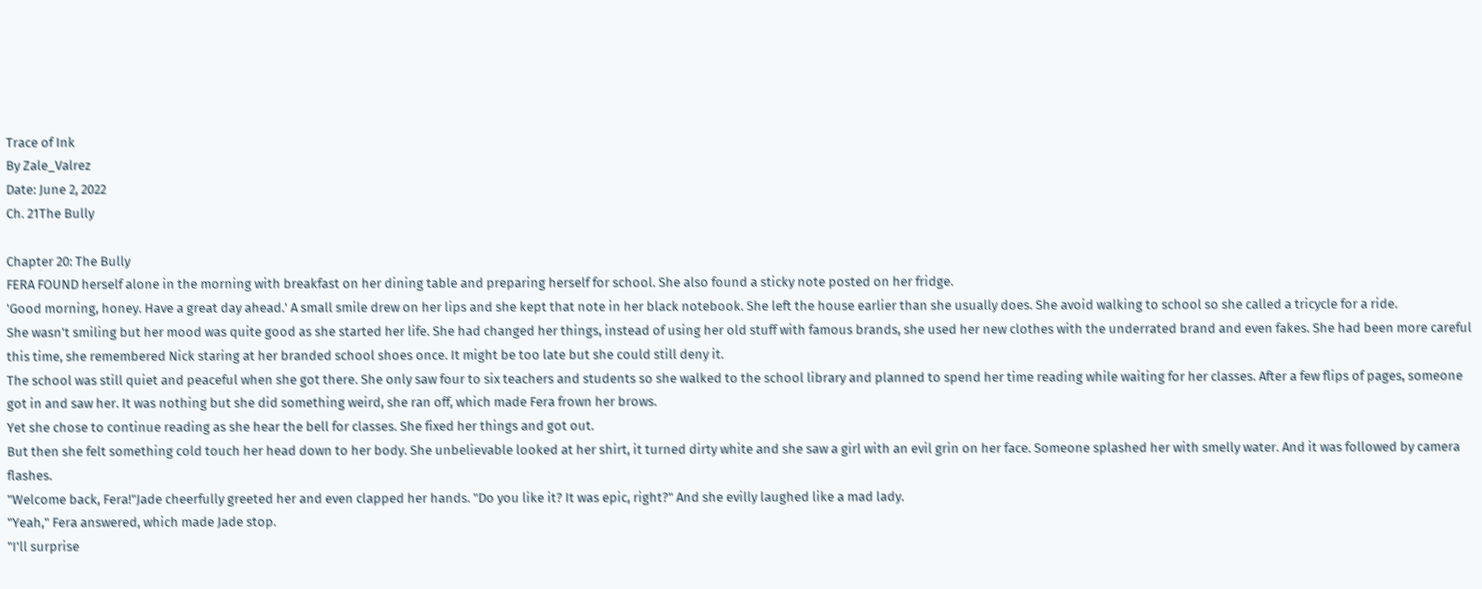Trace of Ink
By Zale_Valrez
Date: June 2, 2022
Ch. 21The Bully

Chapter 20: The Bully
FERA FOUND herself alone in the morning with breakfast on her dining table and preparing herself for school. She also found a sticky note posted on her fridge.
'Good morning, honey. Have a great day ahead.' A small smile drew on her lips and she kept that note in her black notebook. She left the house earlier than she usually does. She avoid walking to school so she called a tricycle for a ride.
She wasn't smiling but her mood was quite good as she started her life. She had changed her things, instead of using her old stuff with famous brands, she used her new clothes with the underrated brand and even fakes. She had been more careful this time, she remembered Nick staring at her branded school shoes once. It might be too late but she could still deny it.
The school was still quiet and peaceful when she got there. She only saw four to six teachers and students so she walked to the school library and planned to spend her time reading while waiting for her classes. After a few flips of pages, someone got in and saw her. It was nothing but she did something weird, she ran off, which made Fera frown her brows.
Yet she chose to continue reading as she hear the bell for classes. She fixed her things and got out.
But then she felt something cold touch her head down to her body. She unbelievable looked at her shirt, it turned dirty white and she saw a girl with an evil grin on her face. Someone splashed her with smelly water. And it was followed by camera flashes.
"Welcome back, Fera!"Jade cheerfully greeted her and even clapped her hands. "Do you like it? It was epic, right?" And she evilly laughed like a mad lady.
"Yeah," Fera answered, which made Jade stop.
"I'll surprise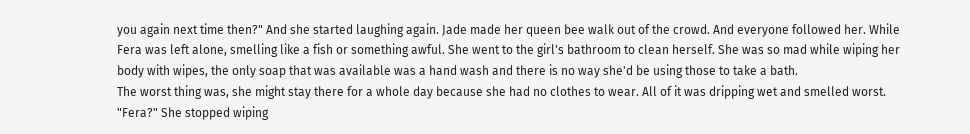you again next time then?" And she started laughing again. Jade made her queen bee walk out of the crowd. And everyone followed her. While Fera was left alone, smelling like a fish or something awful. She went to the girl's bathroom to clean herself. She was so mad while wiping her body with wipes, the only soap that was available was a hand wash and there is no way she'd be using those to take a bath.
The worst thing was, she might stay there for a whole day because she had no clothes to wear. All of it was dripping wet and smelled worst.
"Fera?" She stopped wiping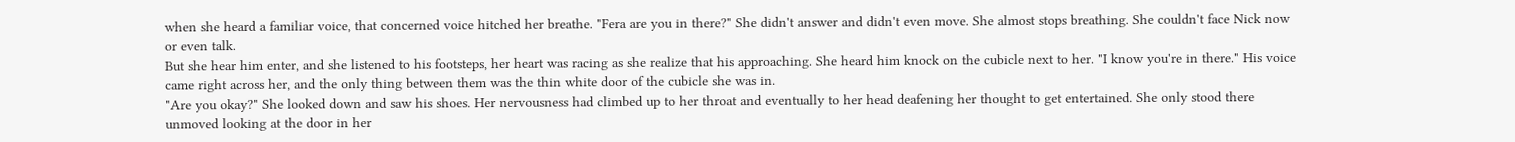when she heard a familiar voice, that concerned voice hitched her breathe. "Fera are you in there?" She didn't answer and didn't even move. She almost stops breathing. She couldn't face Nick now or even talk.
But she hear him enter, and she listened to his footsteps, her heart was racing as she realize that his approaching. She heard him knock on the cubicle next to her. "I know you're in there." His voice came right across her, and the only thing between them was the thin white door of the cubicle she was in.
"Are you okay?" She looked down and saw his shoes. Her nervousness had climbed up to her throat and eventually to her head deafening her thought to get entertained. She only stood there unmoved looking at the door in her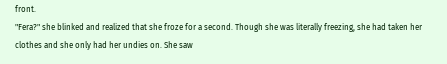front.
"Fera?" she blinked and realized that she froze for a second. Though she was literally freezing, she had taken her clothes and she only had her undies on. She saw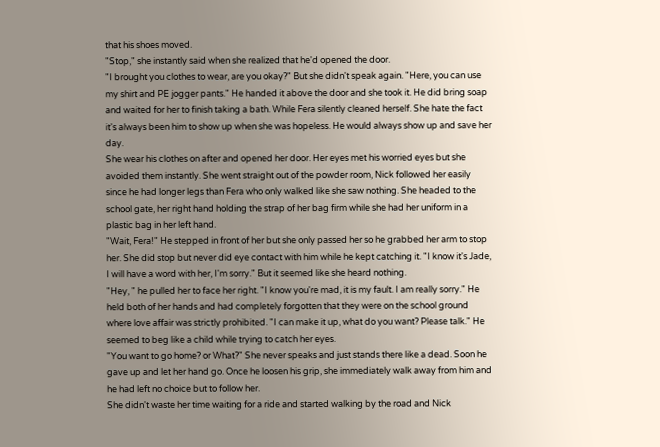that his shoes moved.
"Stop," she instantly said when she realized that he'd opened the door.
"I brought you clothes to wear, are you okay?" But she didn't speak again. "Here, you can use my shirt and PE jogger pants." He handed it above the door and she took it. He did bring soap and waited for her to finish taking a bath. While Fera silently cleaned herself. She hate the fact it's always been him to show up when she was hopeless. He would always show up and save her day.
She wear his clothes on after and opened her door. Her eyes met his worried eyes but she avoided them instantly. She went straight out of the powder room, Nick followed her easily since he had longer legs than Fera who only walked like she saw nothing. She headed to the school gate, her right hand holding the strap of her bag firm while she had her uniform in a plastic bag in her left hand.
"Wait, Fera!" He stepped in front of her but she only passed her so he grabbed her arm to stop her. She did stop but never did eye contact with him while he kept catching it. "I know it's Jade, I will have a word with her, I'm sorry." But it seemed like she heard nothing.
"Hey, " he pulled her to face her right. "I know you're mad, it is my fault. I am really sorry." He held both of her hands and had completely forgotten that they were on the school ground where love affair was strictly prohibited. "I can make it up, what do you want? Please talk." He seemed to beg like a child while trying to catch her eyes.
"You want to go home? or What?" She never speaks and just stands there like a dead. Soon he gave up and let her hand go. Once he loosen his grip, she immediately walk away from him and he had left no choice but to follow her.
She didn't waste her time waiting for a ride and started walking by the road and Nick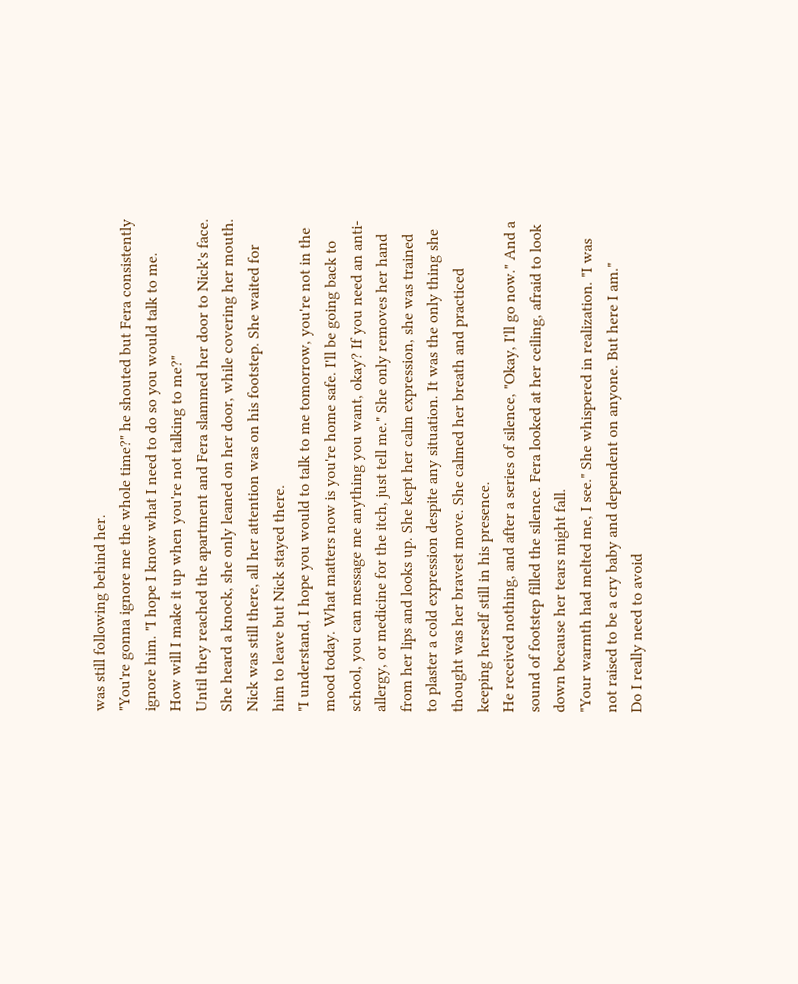was still following behind her.
"You're gonna ignore me the whole time?" he shouted but Fera consistently ignore him. "I hope I know what I need to do so you would talk to me. How will I make it up when you're not talking to me?"
Until they reached the apartment and Fera slammed her door to Nick's face. She heard a knock, she only leaned on her door, while covering her mouth. Nick was still there, all her attention was on his footstep. She waited for him to leave but Nick stayed there.
"I understand, I hope you would to talk to me tomorrow, you're not in the mood today. What matters now is you're home safe. I'll be going back to school, you can message me anything you want, okay? If you need an anti-allergy, or medicine for the itch, just tell me." She only removes her hand from her lips and looks up. She kept her calm expression, she was trained to plaster a cold expression despite any situation. It was the only thing she thought was her bravest move. She calmed her breath and practiced keeping herself still in his presence.
He received nothing, and after a series of silence, "Okay, I'll go now." And a sound of footstep filled the silence. Fera looked at her ceiling, afraid to look down because her tears might fall.
"Your warmth had melted me, I see." She whispered in realization. "I was not raised to be a cry baby and dependent on anyone. But here I am."
Do I really need to avoid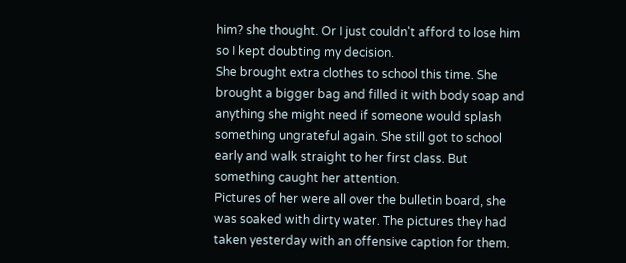him? she thought. Or I just couldn't afford to lose him so I kept doubting my decision.
She brought extra clothes to school this time. She brought a bigger bag and filled it with body soap and anything she might need if someone would splash something ungrateful again. She still got to school early and walk straight to her first class. But something caught her attention.
Pictures of her were all over the bulletin board, she was soaked with dirty water. The pictures they had taken yesterday with an offensive caption for them.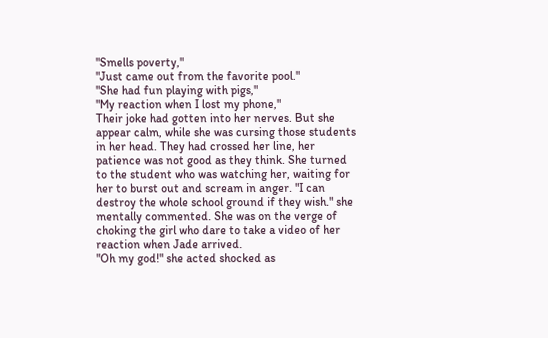"Smells poverty,"
"Just came out from the favorite pool."
"She had fun playing with pigs,"
"My reaction when I lost my phone,"
Their joke had gotten into her nerves. But she appear calm, while she was cursing those students in her head. They had crossed her line, her patience was not good as they think. She turned to the student who was watching her, waiting for her to burst out and scream in anger. "I can destroy the whole school ground if they wish." she mentally commented. She was on the verge of choking the girl who dare to take a video of her reaction when Jade arrived.
"Oh my god!" she acted shocked as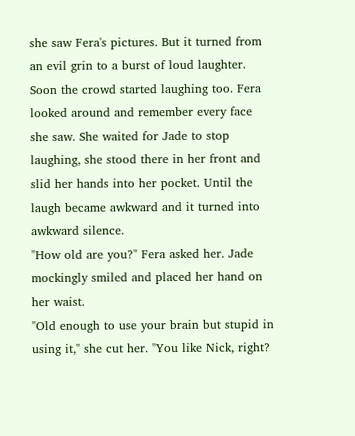she saw Fera's pictures. But it turned from an evil grin to a burst of loud laughter. Soon the crowd started laughing too. Fera looked around and remember every face she saw. She waited for Jade to stop laughing, she stood there in her front and slid her hands into her pocket. Until the laugh became awkward and it turned into awkward silence.
"How old are you?" Fera asked her. Jade mockingly smiled and placed her hand on her waist.
"Old enough to use your brain but stupid in using it," she cut her. "You like Nick, right?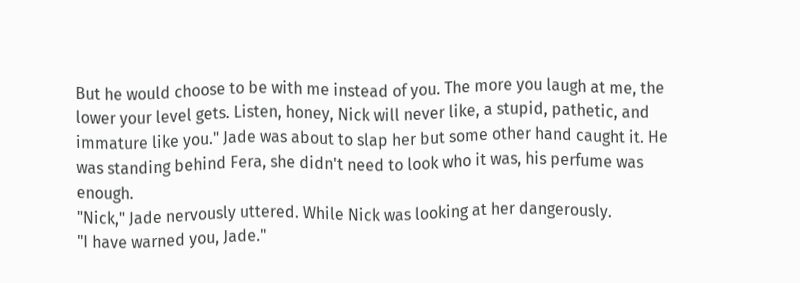But he would choose to be with me instead of you. The more you laugh at me, the lower your level gets. Listen, honey, Nick will never like, a stupid, pathetic, and immature like you." Jade was about to slap her but some other hand caught it. He was standing behind Fera, she didn't need to look who it was, his perfume was enough.
"Nick," Jade nervously uttered. While Nick was looking at her dangerously.
"I have warned you, Jade."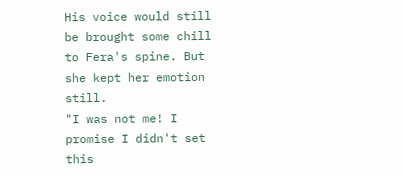His voice would still be brought some chill to Fera's spine. But she kept her emotion still.
"I was not me! I promise I didn't set this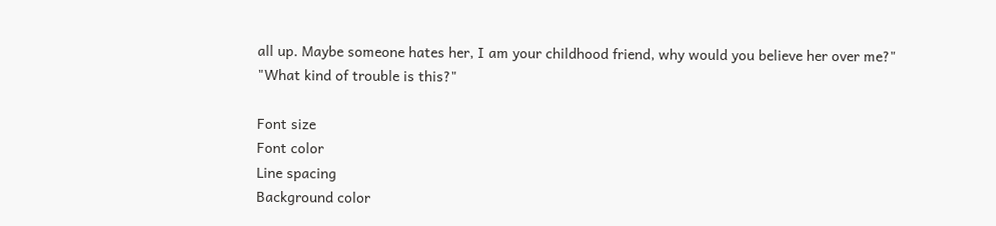all up. Maybe someone hates her, I am your childhood friend, why would you believe her over me?"
"What kind of trouble is this?"

Font size
Font color
Line spacing
Background color